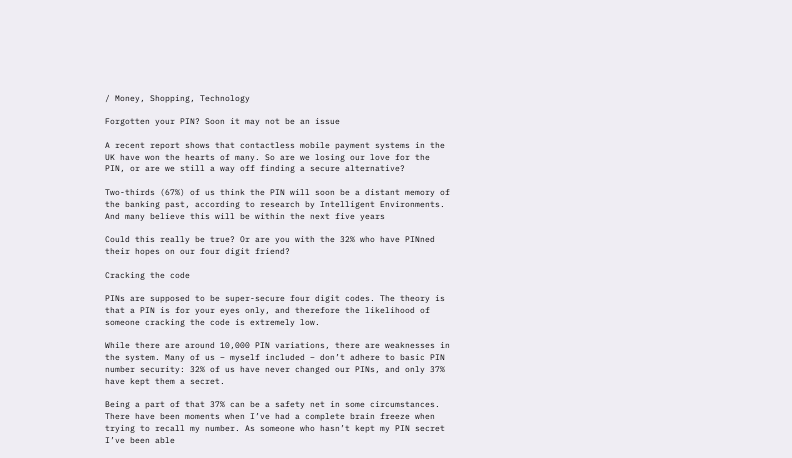/ Money, Shopping, Technology

Forgotten your PIN? Soon it may not be an issue

A recent report shows that contactless mobile payment systems in the UK have won the hearts of many. So are we losing our love for the PIN, or are we still a way off finding a secure alternative?

Two-thirds (67%) of us think the PIN will soon be a distant memory of the banking past, according to research by Intelligent Environments. And many believe this will be within the next five years

Could this really be true? Or are you with the 32% who have PINned their hopes on our four digit friend?

Cracking the code

PINs are supposed to be super-secure four digit codes. The theory is that a PIN is for your eyes only, and therefore the likelihood of someone cracking the code is extremely low.

While there are around 10,000 PIN variations, there are weaknesses in the system. Many of us – myself included – don’t adhere to basic PIN number security: 32% of us have never changed our PINs, and only 37% have kept them a secret.

Being a part of that 37% can be a safety net in some circumstances. There have been moments when I’ve had a complete brain freeze when trying to recall my number. As someone who hasn’t kept my PIN secret I’ve been able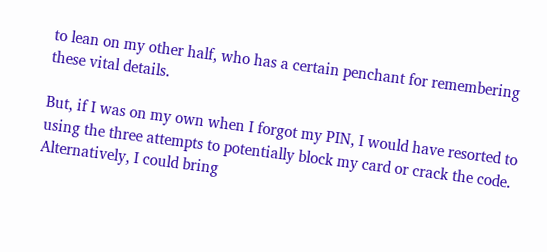to lean on my other half, who has a certain penchant for remembering these vital details.

But, if I was on my own when I forgot my PIN, I would have resorted to using the three attempts to potentially block my card or crack the code. Alternatively, I could bring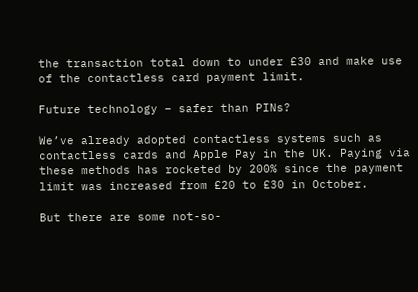the transaction total down to under £30 and make use of the contactless card payment limit.

Future technology – safer than PINs?

We’ve already adopted contactless systems such as contactless cards and Apple Pay in the UK. Paying via these methods has rocketed by 200% since the payment limit was increased from £20 to £30 in October.

But there are some not-so-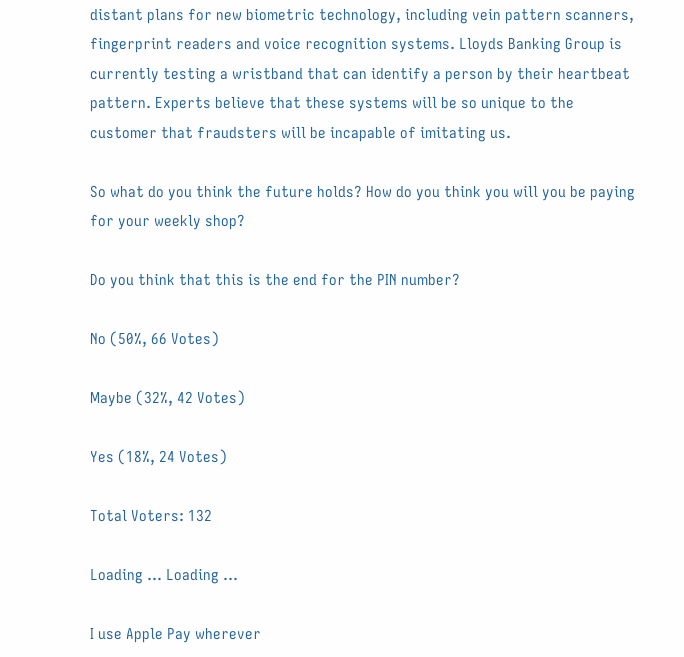distant plans for new biometric technology, including vein pattern scanners, fingerprint readers and voice recognition systems. Lloyds Banking Group is currently testing a wristband that can identify a person by their heartbeat pattern. Experts believe that these systems will be so unique to the customer that fraudsters will be incapable of imitating us.

So what do you think the future holds? How do you think you will you be paying for your weekly shop?

Do you think that this is the end for the PIN number?

No (50%, 66 Votes)

Maybe (32%, 42 Votes)

Yes (18%, 24 Votes)

Total Voters: 132

Loading ... Loading ...

I use Apple Pay wherever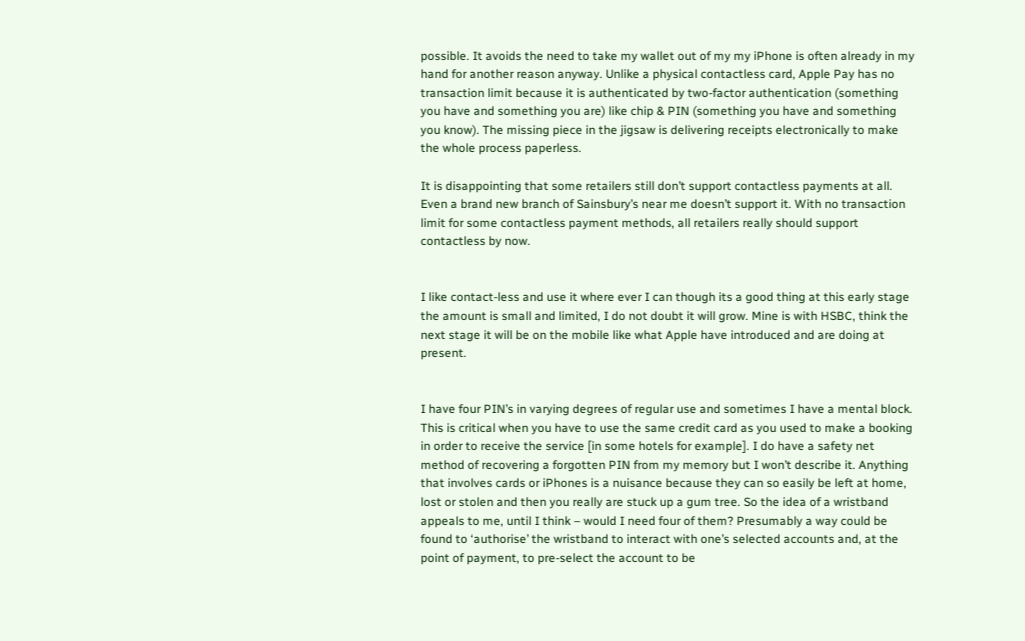possible. It avoids the need to take my wallet out of my my iPhone is often already in my hand for another reason anyway. Unlike a physical contactless card, Apple Pay has no transaction limit because it is authenticated by two-factor authentication (something you have and something you are) like chip & PIN (something you have and something you know). The missing piece in the jigsaw is delivering receipts electronically to make the whole process paperless.

It is disappointing that some retailers still don’t support contactless payments at all. Even a brand new branch of Sainsbury’s near me doesn’t support it. With no transaction limit for some contactless payment methods, all retailers really should support contactless by now.


I like contact-less and use it where ever I can though its a good thing at this early stage the amount is small and limited, I do not doubt it will grow. Mine is with HSBC, think the next stage it will be on the mobile like what Apple have introduced and are doing at present.


I have four PIN’s in varying degrees of regular use and sometimes I have a mental block. This is critical when you have to use the same credit card as you used to make a booking in order to receive the service [in some hotels for example]. I do have a safety net method of recovering a forgotten PIN from my memory but I won’t describe it. Anything that involves cards or iPhones is a nuisance because they can so easily be left at home, lost or stolen and then you really are stuck up a gum tree. So the idea of a wristband appeals to me, until I think – would I need four of them? Presumably a way could be found to ‘authorise’ the wristband to interact with one’s selected accounts and, at the point of payment, to pre-select the account to be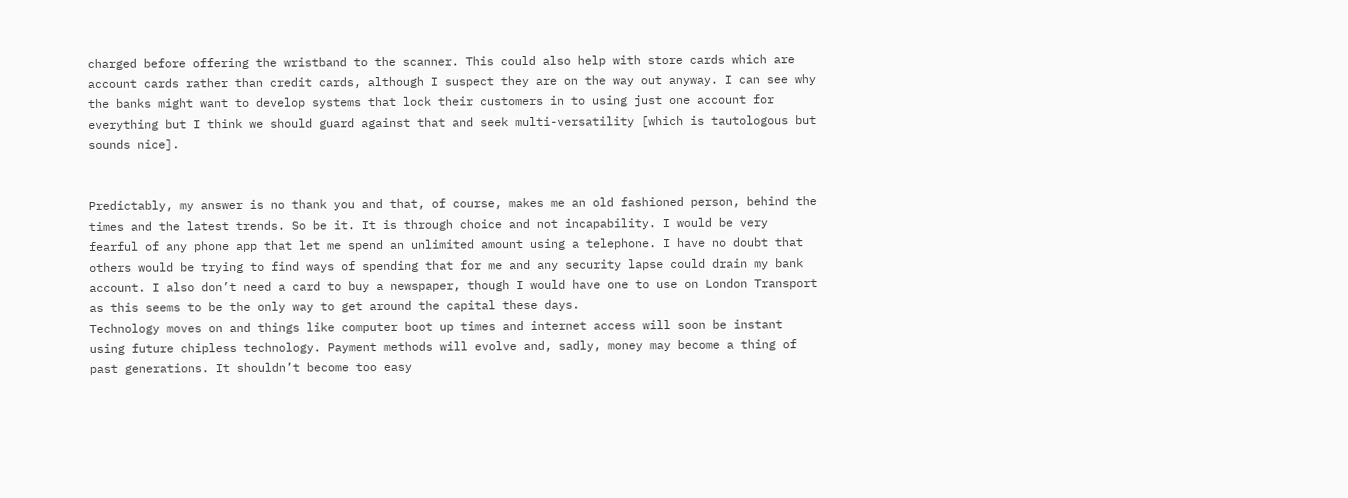charged before offering the wristband to the scanner. This could also help with store cards which are account cards rather than credit cards, although I suspect they are on the way out anyway. I can see why the banks might want to develop systems that lock their customers in to using just one account for everything but I think we should guard against that and seek multi-versatility [which is tautologous but sounds nice].


Predictably, my answer is no thank you and that, of course, makes me an old fashioned person, behind the times and the latest trends. So be it. It is through choice and not incapability. I would be very fearful of any phone app that let me spend an unlimited amount using a telephone. I have no doubt that others would be trying to find ways of spending that for me and any security lapse could drain my bank account. I also don’t need a card to buy a newspaper, though I would have one to use on London Transport as this seems to be the only way to get around the capital these days.
Technology moves on and things like computer boot up times and internet access will soon be instant using future chipless technology. Payment methods will evolve and, sadly, money may become a thing of past generations. It shouldn’t become too easy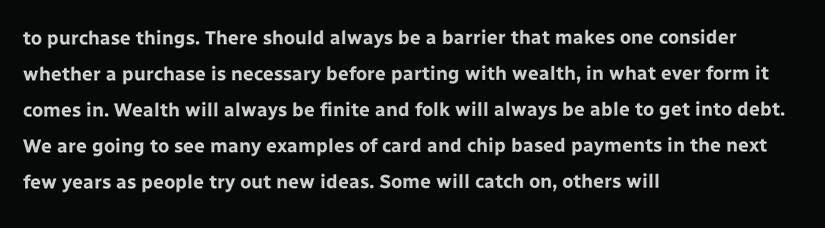to purchase things. There should always be a barrier that makes one consider whether a purchase is necessary before parting with wealth, in what ever form it comes in. Wealth will always be finite and folk will always be able to get into debt. We are going to see many examples of card and chip based payments in the next few years as people try out new ideas. Some will catch on, others will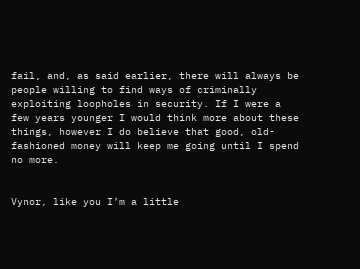fail, and, as said earlier, there will always be people willing to find ways of criminally exploiting loopholes in security. If I were a few years younger I would think more about these things, however I do believe that good, old-fashioned money will keep me going until I spend no more.


Vynor, like you I’m a little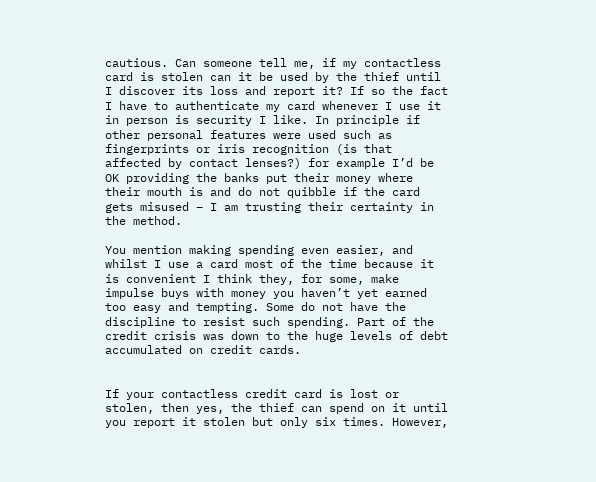cautious. Can someone tell me, if my contactless card is stolen can it be used by the thief until I discover its loss and report it? If so the fact I have to authenticate my card whenever I use it in person is security I like. In principle if other personal features were used such as fingerprints or iris recognition (is that affected by contact lenses?) for example I’d be OK providing the banks put their money where their mouth is and do not quibble if the card gets misused – I am trusting their certainty in the method.

You mention making spending even easier, and whilst I use a card most of the time because it is convenient I think they, for some, make impulse buys with money you haven’t yet earned too easy and tempting. Some do not have the discipline to resist such spending. Part of the credit crisis was down to the huge levels of debt accumulated on credit cards.


If your contactless credit card is lost or stolen, then yes, the thief can spend on it until you report it stolen but only six times. However,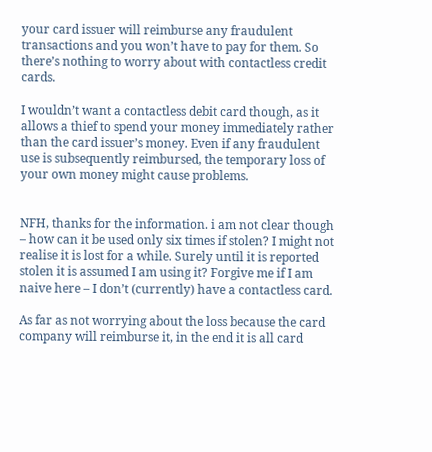your card issuer will reimburse any fraudulent transactions and you won’t have to pay for them. So there’s nothing to worry about with contactless credit cards.

I wouldn’t want a contactless debit card though, as it allows a thief to spend your money immediately rather than the card issuer’s money. Even if any fraudulent use is subsequently reimbursed, the temporary loss of your own money might cause problems.


NFH, thanks for the information. i am not clear though – how can it be used only six times if stolen? I might not realise it is lost for a while. Surely until it is reported stolen it is assumed I am using it? Forgive me if I am naive here – I don’t (currently) have a contactless card.

As far as not worrying about the loss because the card company will reimburse it, in the end it is all card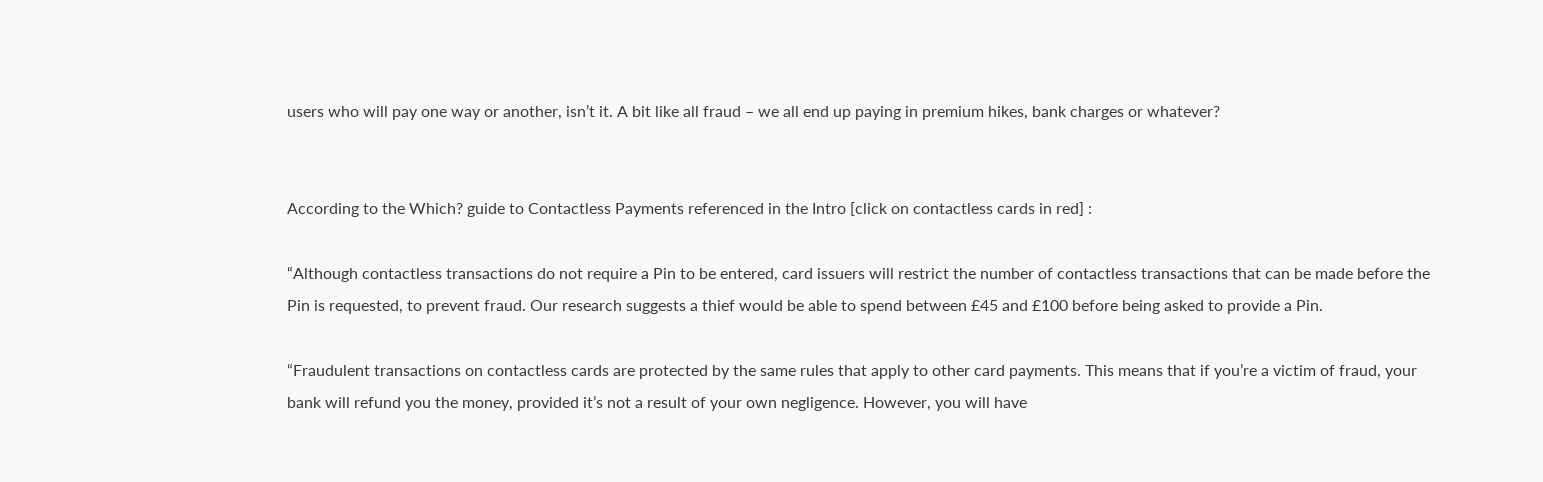users who will pay one way or another, isn’t it. A bit like all fraud – we all end up paying in premium hikes, bank charges or whatever?


According to the Which? guide to Contactless Payments referenced in the Intro [click on contactless cards in red] :

“Although contactless transactions do not require a Pin to be entered, card issuers will restrict the number of contactless transactions that can be made before the Pin is requested, to prevent fraud. Our research suggests a thief would be able to spend between £45 and £100 before being asked to provide a Pin.

“Fraudulent transactions on contactless cards are protected by the same rules that apply to other card payments. This means that if you’re a victim of fraud, your bank will refund you the money, provided it’s not a result of your own negligence. However, you will have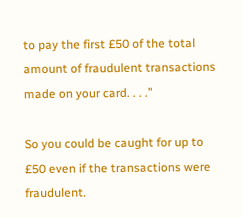to pay the first £50 of the total amount of fraudulent transactions made on your card. . . .”

So you could be caught for up to £50 even if the transactions were fraudulent.